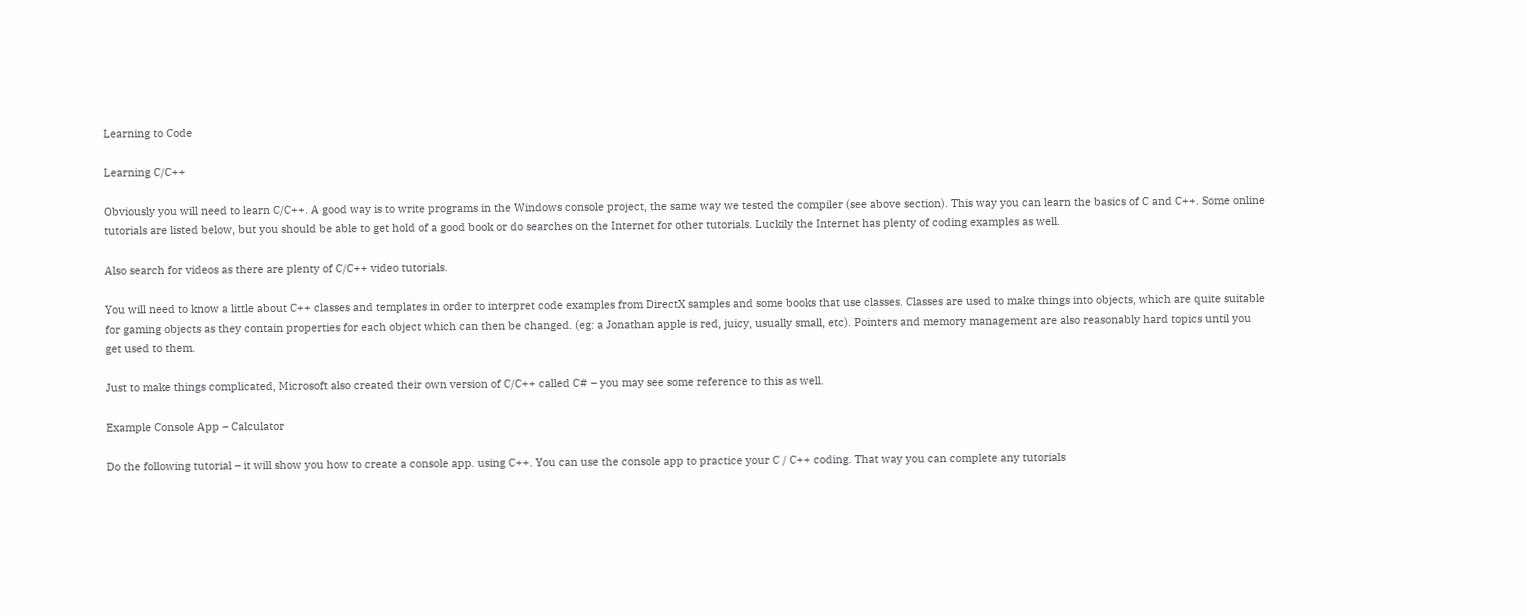Learning to Code

Learning C/C++

Obviously you will need to learn C/C++. A good way is to write programs in the Windows console project, the same way we tested the compiler (see above section). This way you can learn the basics of C and C++. Some online tutorials are listed below, but you should be able to get hold of a good book or do searches on the Internet for other tutorials. Luckily the Internet has plenty of coding examples as well.

Also search for videos as there are plenty of C/C++ video tutorials.

You will need to know a little about C++ classes and templates in order to interpret code examples from DirectX samples and some books that use classes. Classes are used to make things into objects, which are quite suitable for gaming objects as they contain properties for each object which can then be changed. (eg: a Jonathan apple is red, juicy, usually small, etc). Pointers and memory management are also reasonably hard topics until you get used to them.

Just to make things complicated, Microsoft also created their own version of C/C++ called C# – you may see some reference to this as well.

Example Console App – Calculator

Do the following tutorial – it will show you how to create a console app. using C++. You can use the console app to practice your C / C++ coding. That way you can complete any tutorials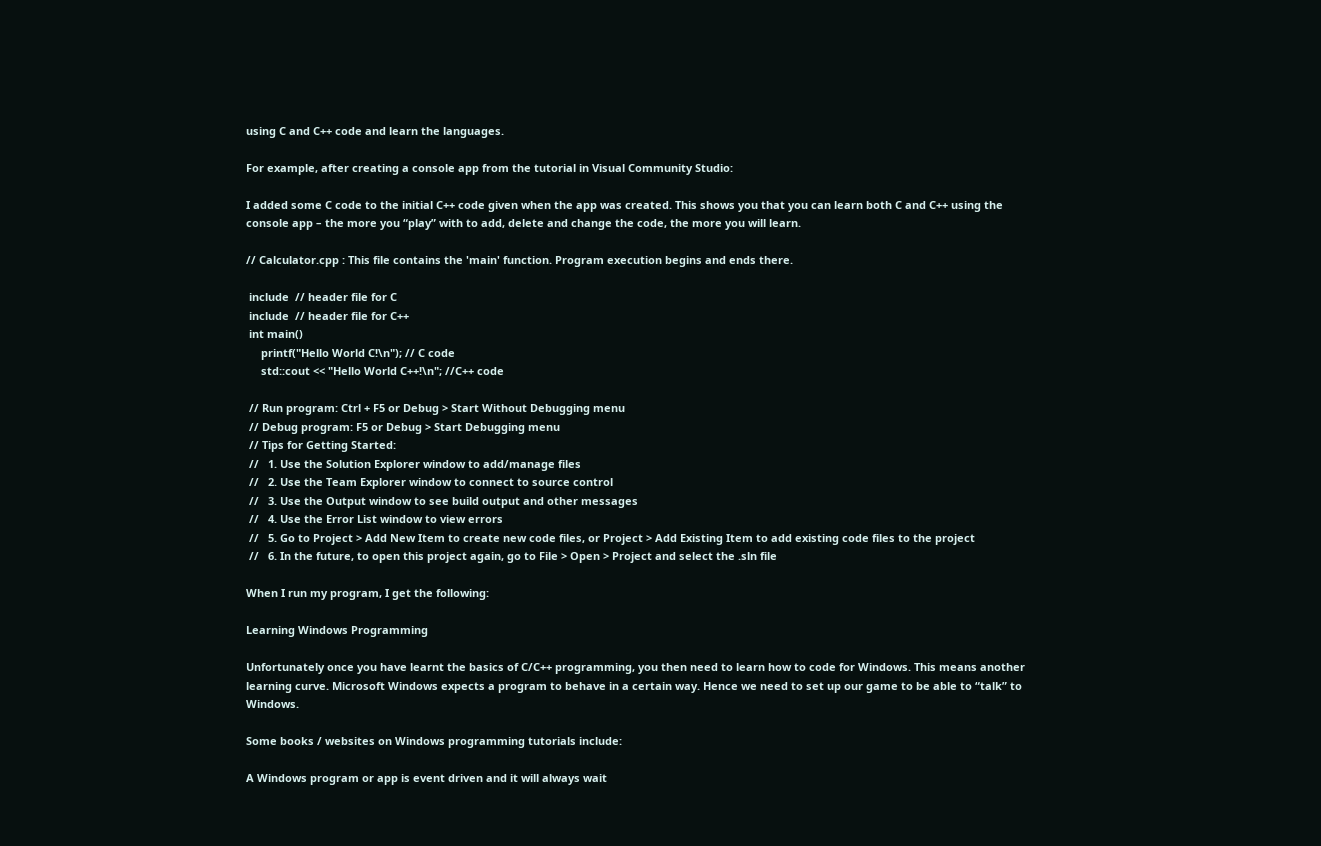using C and C++ code and learn the languages.

For example, after creating a console app from the tutorial in Visual Community Studio:

I added some C code to the initial C++ code given when the app was created. This shows you that you can learn both C and C++ using the console app – the more you “play” with to add, delete and change the code, the more you will learn.

// Calculator.cpp : This file contains the 'main' function. Program execution begins and ends there.

 include  // header file for C
 include  // header file for C++
 int main()
     printf("Hello World C!\n"); // C code
     std::cout << "Hello World C++!\n"; //C++ code

 // Run program: Ctrl + F5 or Debug > Start Without Debugging menu
 // Debug program: F5 or Debug > Start Debugging menu
 // Tips for Getting Started:
 //   1. Use the Solution Explorer window to add/manage files
 //   2. Use the Team Explorer window to connect to source control
 //   3. Use the Output window to see build output and other messages
 //   4. Use the Error List window to view errors
 //   5. Go to Project > Add New Item to create new code files, or Project > Add Existing Item to add existing code files to the project
 //   6. In the future, to open this project again, go to File > Open > Project and select the .sln file

When I run my program, I get the following:

Learning Windows Programming

Unfortunately once you have learnt the basics of C/C++ programming, you then need to learn how to code for Windows. This means another learning curve. Microsoft Windows expects a program to behave in a certain way. Hence we need to set up our game to be able to “talk” to Windows.

Some books / websites on Windows programming tutorials include:

A Windows program or app is event driven and it will always wait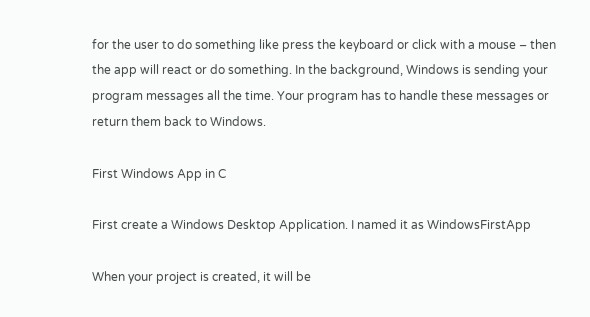for the user to do something like press the keyboard or click with a mouse – then the app will react or do something. In the background, Windows is sending your program messages all the time. Your program has to handle these messages or return them back to Windows.

First Windows App in C

First create a Windows Desktop Application. I named it as WindowsFirstApp

When your project is created, it will be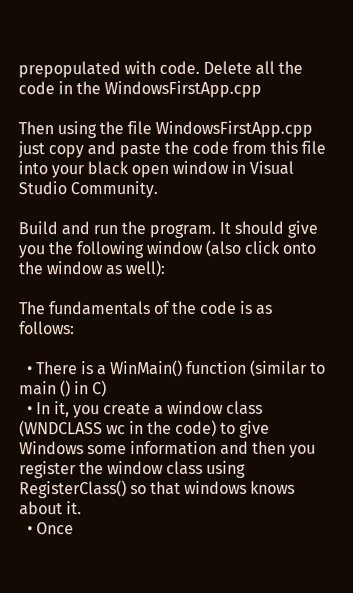prepopulated with code. Delete all the code in the WindowsFirstApp.cpp

Then using the file WindowsFirstApp.cpp just copy and paste the code from this file into your black open window in Visual Studio Community.

Build and run the program. It should give you the following window (also click onto the window as well):

The fundamentals of the code is as follows:

  • There is a WinMain() function (similar to main () in C)
  • In it, you create a window class (WNDCLASS wc in the code) to give Windows some information and then you register the window class using RegisterClass() so that windows knows about it.
  • Once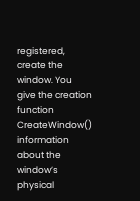registered, create the window. You give the creation function CreateWindow() information about the window’s physical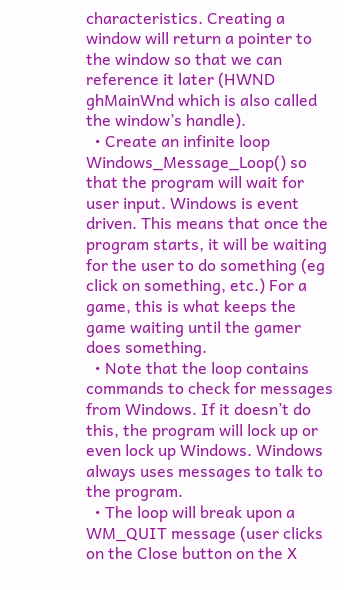characteristics. Creating a window will return a pointer to the window so that we can reference it later (HWND ghMainWnd which is also called the window’s handle).
  • Create an infinite loop Windows_Message_Loop() so that the program will wait for user input. Windows is event driven. This means that once the program starts, it will be waiting for the user to do something (eg click on something, etc.) For a game, this is what keeps the game waiting until the gamer does something.
  • Note that the loop contains commands to check for messages from Windows. If it doesn’t do this, the program will lock up or even lock up Windows. Windows always uses messages to talk to the program.
  • The loop will break upon a WM_QUIT message (user clicks on the Close button on the X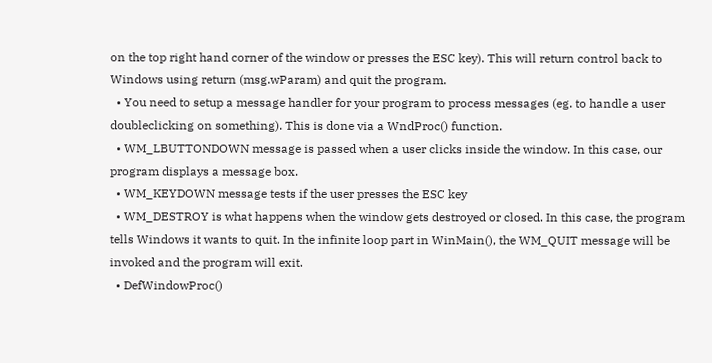on the top right hand corner of the window or presses the ESC key). This will return control back to Windows using return (msg.wParam) and quit the program.
  • You need to setup a message handler for your program to process messages (eg. to handle a user doubleclicking on something). This is done via a WndProc() function.
  • WM_LBUTTONDOWN message is passed when a user clicks inside the window. In this case, our program displays a message box.
  • WM_KEYDOWN message tests if the user presses the ESC key
  • WM_DESTROY is what happens when the window gets destroyed or closed. In this case, the program tells Windows it wants to quit. In the infinite loop part in WinMain(), the WM_QUIT message will be invoked and the program will exit.
  • DefWindowProc()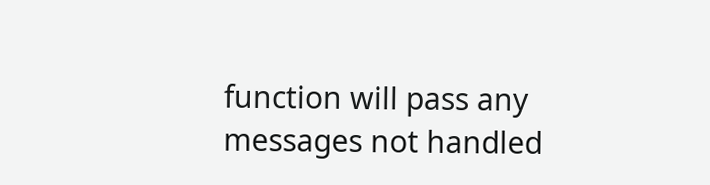function will pass any messages not handled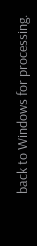back to Windows for processing.